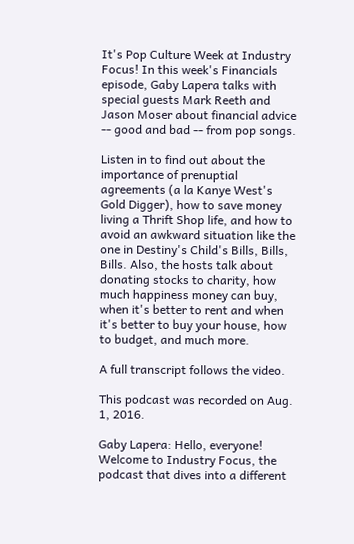It's Pop Culture Week at Industry Focus! In this week's Financials episode, Gaby Lapera talks with special guests Mark Reeth and Jason Moser about financial advice -- good and bad -- from pop songs.

Listen in to find out about the importance of prenuptial agreements (a la Kanye West's Gold Digger), how to save money living a Thrift Shop life, and how to avoid an awkward situation like the one in Destiny's Child's Bills, Bills, Bills. Also, the hosts talk about donating stocks to charity, how much happiness money can buy, when it's better to rent and when it's better to buy your house, how to budget, and much more.

A full transcript follows the video.

This podcast was recorded on Aug. 1, 2016.

Gaby Lapera: Hello, everyone! Welcome to Industry Focus, the podcast that dives into a different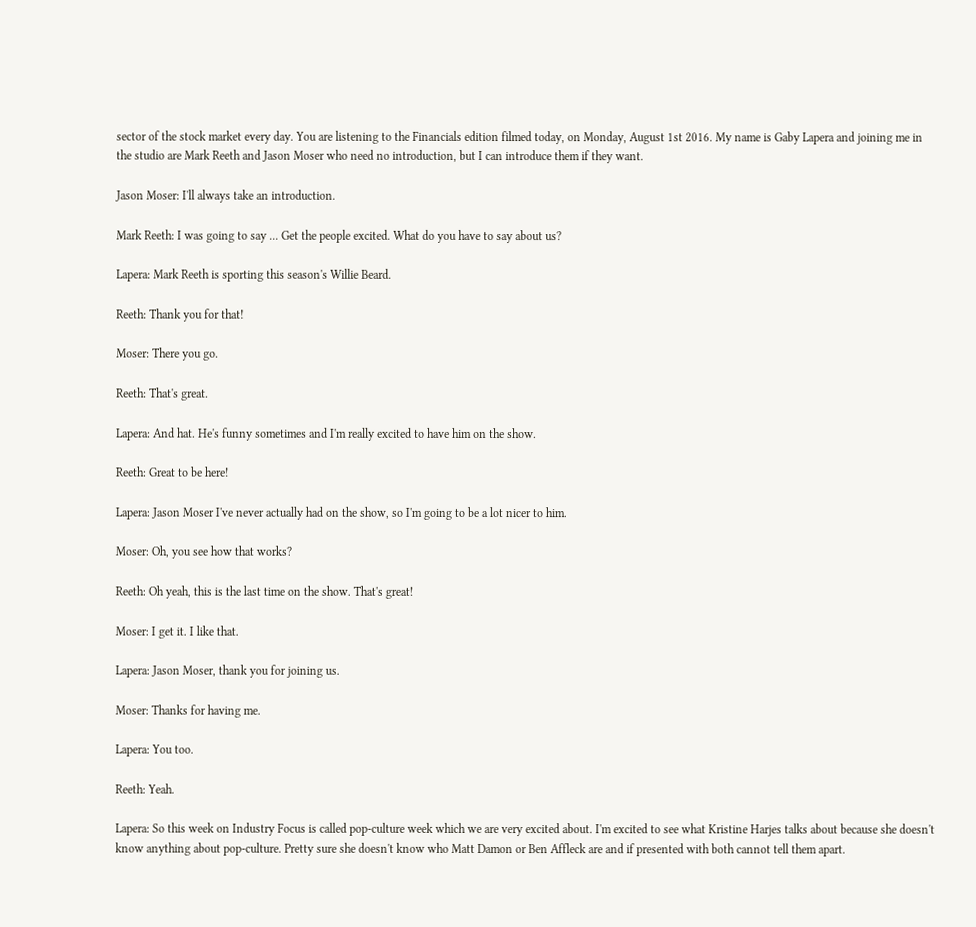sector of the stock market every day. You are listening to the Financials edition filmed today, on Monday, August 1st 2016. My name is Gaby Lapera and joining me in the studio are Mark Reeth and Jason Moser who need no introduction, but I can introduce them if they want.

Jason Moser: I'll always take an introduction.

Mark Reeth: I was going to say ... Get the people excited. What do you have to say about us?

Lapera: Mark Reeth is sporting this season's Willie Beard.

Reeth: Thank you for that!

Moser: There you go.

Reeth: That's great.

Lapera: And hat. He's funny sometimes and I'm really excited to have him on the show.

Reeth: Great to be here!

Lapera: Jason Moser I've never actually had on the show, so I'm going to be a lot nicer to him.

Moser: Oh, you see how that works?

Reeth: Oh yeah, this is the last time on the show. That's great!

Moser: I get it. I like that.

Lapera: Jason Moser, thank you for joining us.

Moser: Thanks for having me.

Lapera: You too.

Reeth: Yeah.

Lapera: So this week on Industry Focus is called pop-culture week which we are very excited about. I'm excited to see what Kristine Harjes talks about because she doesn't know anything about pop-culture. Pretty sure she doesn't know who Matt Damon or Ben Affleck are and if presented with both cannot tell them apart.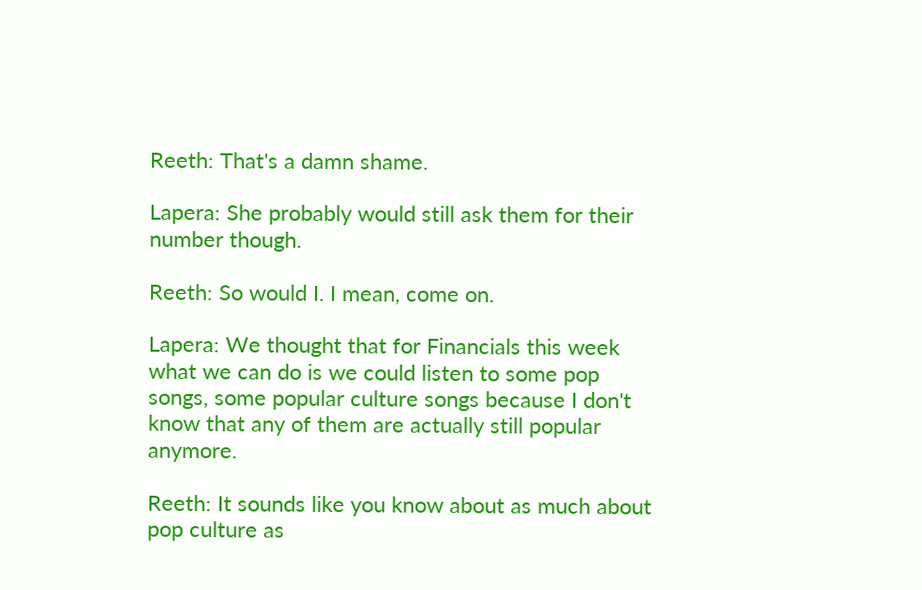Reeth: That's a damn shame.

Lapera: She probably would still ask them for their number though.

Reeth: So would I. I mean, come on.

Lapera: We thought that for Financials this week what we can do is we could listen to some pop songs, some popular culture songs because I don't know that any of them are actually still popular anymore.

Reeth: It sounds like you know about as much about pop culture as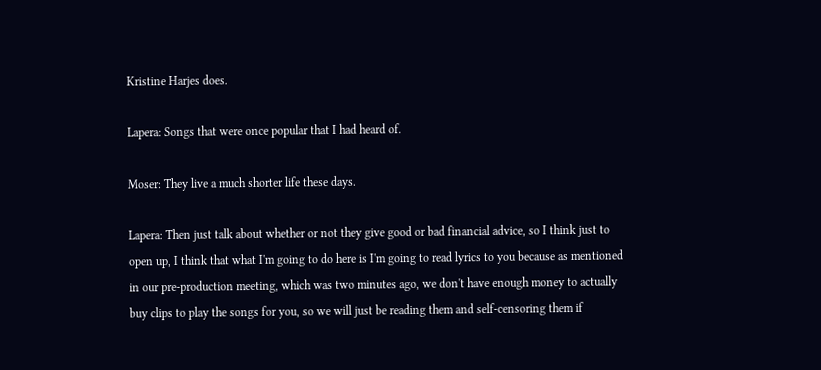Kristine Harjes does.

Lapera: Songs that were once popular that I had heard of.

Moser: They live a much shorter life these days.

Lapera: Then just talk about whether or not they give good or bad financial advice, so I think just to open up, I think that what I'm going to do here is I'm going to read lyrics to you because as mentioned in our pre-production meeting, which was two minutes ago, we don't have enough money to actually buy clips to play the songs for you, so we will just be reading them and self-censoring them if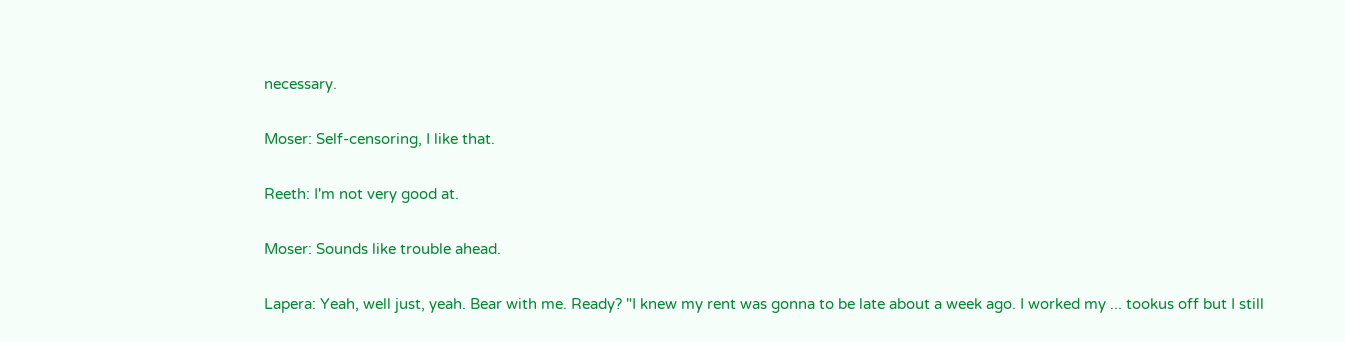necessary.

Moser: Self-censoring, I like that.

Reeth: I'm not very good at.

Moser: Sounds like trouble ahead.

Lapera: Yeah, well just, yeah. Bear with me. Ready? "I knew my rent was gonna to be late about a week ago. I worked my ... tookus off but I still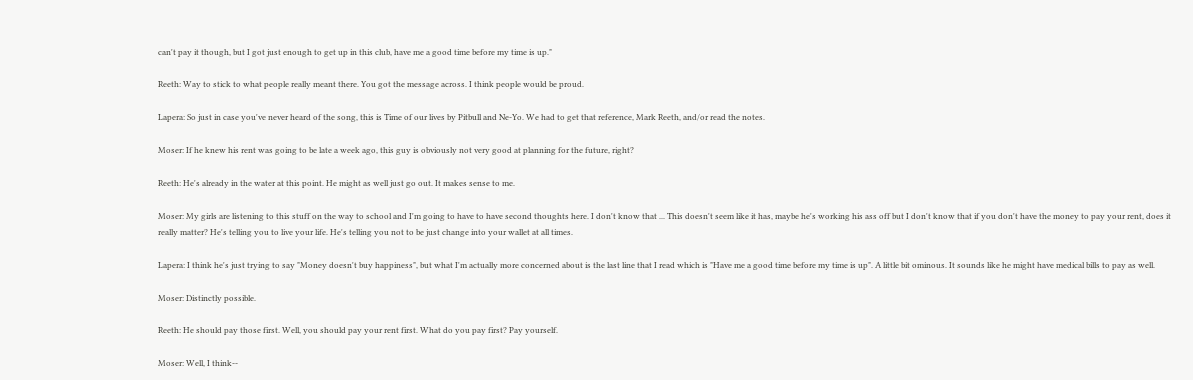can't pay it though, but I got just enough to get up in this club, have me a good time before my time is up."

Reeth: Way to stick to what people really meant there. You got the message across. I think people would be proud.

Lapera: So just in case you've never heard of the song, this is Time of our lives by Pitbull and Ne-Yo. We had to get that reference, Mark Reeth, and/or read the notes.

Moser: If he knew his rent was going to be late a week ago, this guy is obviously not very good at planning for the future, right?

Reeth: He's already in the water at this point. He might as well just go out. It makes sense to me.

Moser: My girls are listening to this stuff on the way to school and I'm going to have to have second thoughts here. I don't know that ... This doesn't seem like it has, maybe he's working his ass off but I don't know that if you don't have the money to pay your rent, does it really matter? He's telling you to live your life. He's telling you not to be just change into your wallet at all times.

Lapera: I think he's just trying to say "Money doesn't buy happiness", but what I'm actually more concerned about is the last line that I read which is "Have me a good time before my time is up". A little bit ominous. It sounds like he might have medical bills to pay as well.

Moser: Distinctly possible.

Reeth: He should pay those first. Well, you should pay your rent first. What do you pay first? Pay yourself.

Moser: Well, I think--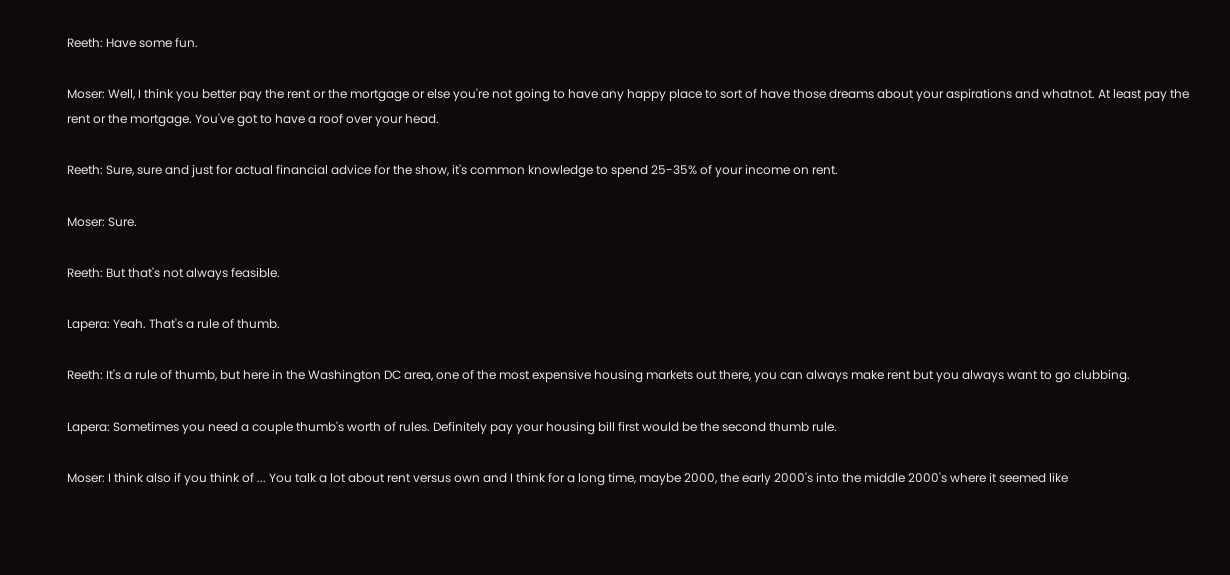Reeth: Have some fun.

Moser: Well, I think you better pay the rent or the mortgage or else you're not going to have any happy place to sort of have those dreams about your aspirations and whatnot. At least pay the rent or the mortgage. You've got to have a roof over your head.

Reeth: Sure, sure and just for actual financial advice for the show, it's common knowledge to spend 25-35% of your income on rent.

Moser: Sure.

Reeth: But that's not always feasible.

Lapera: Yeah. That's a rule of thumb.

Reeth: It's a rule of thumb, but here in the Washington DC area, one of the most expensive housing markets out there, you can always make rent but you always want to go clubbing.

Lapera: Sometimes you need a couple thumb's worth of rules. Definitely pay your housing bill first would be the second thumb rule.

Moser: I think also if you think of ... You talk a lot about rent versus own and I think for a long time, maybe 2000, the early 2000's into the middle 2000's where it seemed like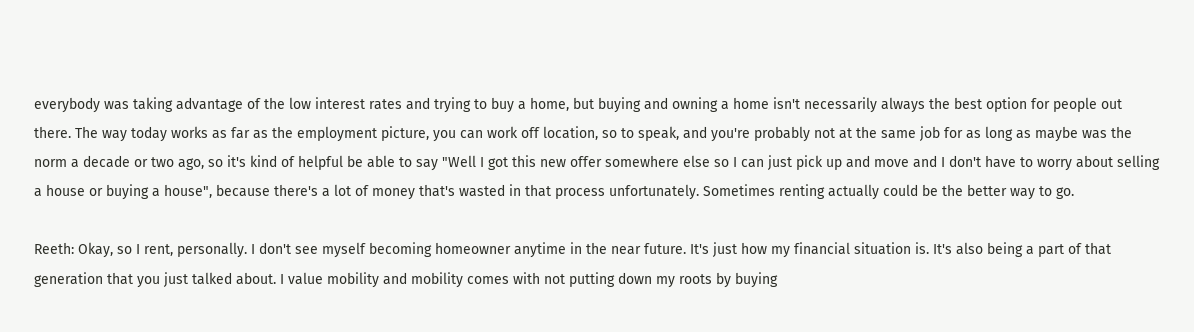everybody was taking advantage of the low interest rates and trying to buy a home, but buying and owning a home isn't necessarily always the best option for people out there. The way today works as far as the employment picture, you can work off location, so to speak, and you're probably not at the same job for as long as maybe was the norm a decade or two ago, so it's kind of helpful be able to say "Well I got this new offer somewhere else so I can just pick up and move and I don't have to worry about selling a house or buying a house", because there's a lot of money that's wasted in that process unfortunately. Sometimes renting actually could be the better way to go.

Reeth: Okay, so I rent, personally. I don't see myself becoming homeowner anytime in the near future. It's just how my financial situation is. It's also being a part of that generation that you just talked about. I value mobility and mobility comes with not putting down my roots by buying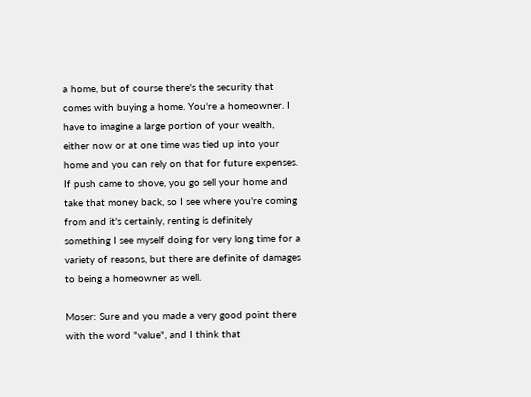a home, but of course there's the security that comes with buying a home. You're a homeowner. I have to imagine a large portion of your wealth, either now or at one time was tied up into your home and you can rely on that for future expenses. If push came to shove, you go sell your home and take that money back, so I see where you're coming from and it's certainly, renting is definitely something I see myself doing for very long time for a variety of reasons, but there are definite of damages to being a homeowner as well.

Moser: Sure and you made a very good point there with the word "value", and I think that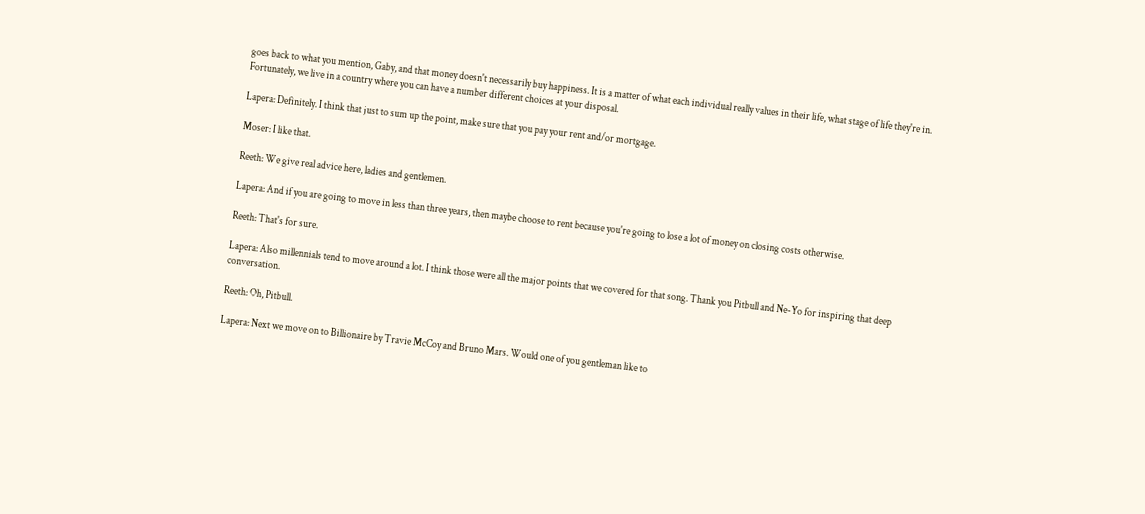goes back to what you mention, Gaby, and that money doesn't necessarily buy happiness. It is a matter of what each individual really values in their life, what stage of life they're in. Fortunately, we live in a country where you can have a number different choices at your disposal.

Lapera: Definitely. I think that just to sum up the point, make sure that you pay your rent and/or mortgage.

Moser: I like that.

Reeth: We give real advice here, ladies and gentlemen.

Lapera: And if you are going to move in less than three years, then maybe choose to rent because you're going to lose a lot of money on closing costs otherwise.

Reeth: That's for sure.

Lapera: Also millennials tend to move around a lot. I think those were all the major points that we covered for that song. Thank you Pitbull and Ne-Yo for inspiring that deep conversation.

Reeth: Oh, Pitbull.

Lapera: Next we move on to Billionaire by Travie McCoy and Bruno Mars. Would one of you gentleman like to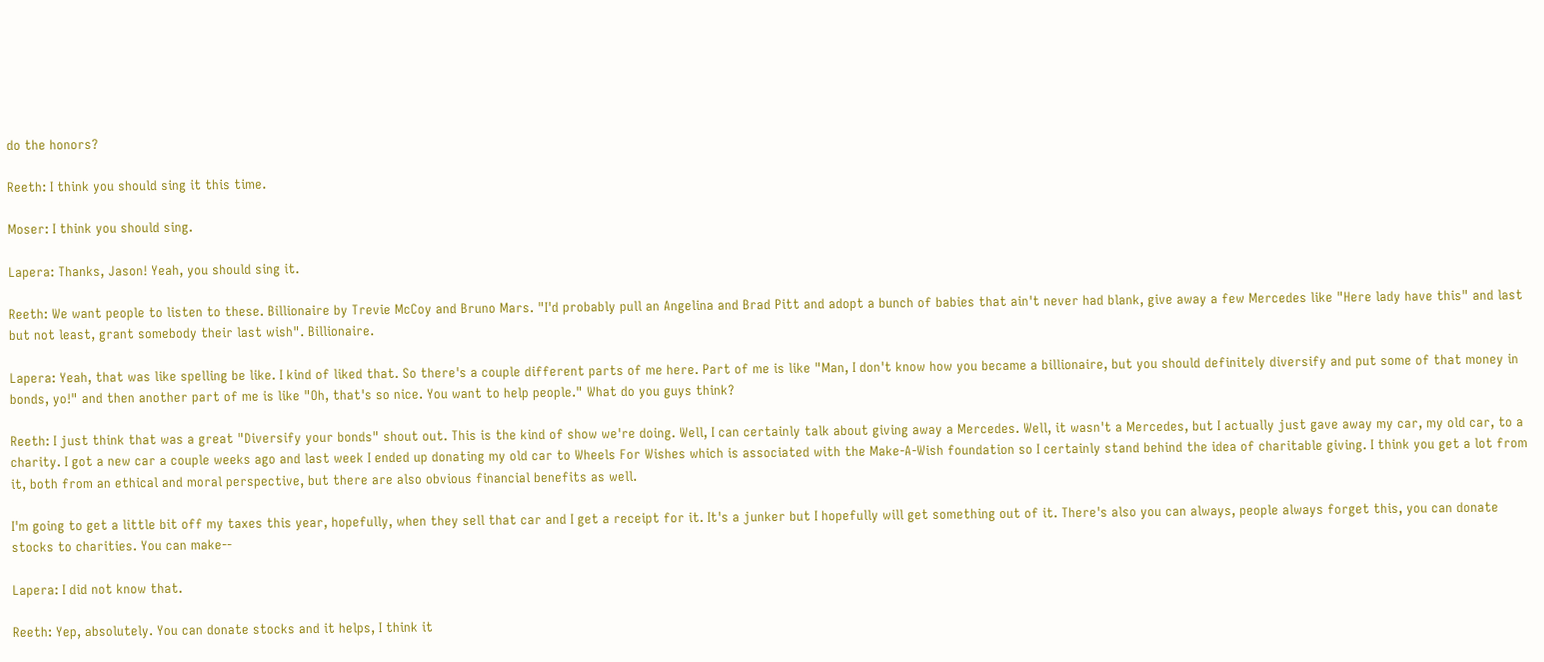do the honors?

Reeth: I think you should sing it this time.

Moser: I think you should sing.

Lapera: Thanks, Jason! Yeah, you should sing it.

Reeth: We want people to listen to these. Billionaire by Trevie McCoy and Bruno Mars. "I'd probably pull an Angelina and Brad Pitt and adopt a bunch of babies that ain't never had blank, give away a few Mercedes like "Here lady have this" and last but not least, grant somebody their last wish". Billionaire.

Lapera: Yeah, that was like spelling be like. I kind of liked that. So there's a couple different parts of me here. Part of me is like "Man, I don't know how you became a billionaire, but you should definitely diversify and put some of that money in bonds, yo!" and then another part of me is like "Oh, that's so nice. You want to help people." What do you guys think?

Reeth: I just think that was a great "Diversify your bonds" shout out. This is the kind of show we're doing. Well, I can certainly talk about giving away a Mercedes. Well, it wasn't a Mercedes, but I actually just gave away my car, my old car, to a charity. I got a new car a couple weeks ago and last week I ended up donating my old car to Wheels For Wishes which is associated with the Make-A-Wish foundation so I certainly stand behind the idea of charitable giving. I think you get a lot from it, both from an ethical and moral perspective, but there are also obvious financial benefits as well.

I'm going to get a little bit off my taxes this year, hopefully, when they sell that car and I get a receipt for it. It's a junker but I hopefully will get something out of it. There's also you can always, people always forget this, you can donate stocks to charities. You can make--

Lapera: I did not know that.

Reeth: Yep, absolutely. You can donate stocks and it helps, I think it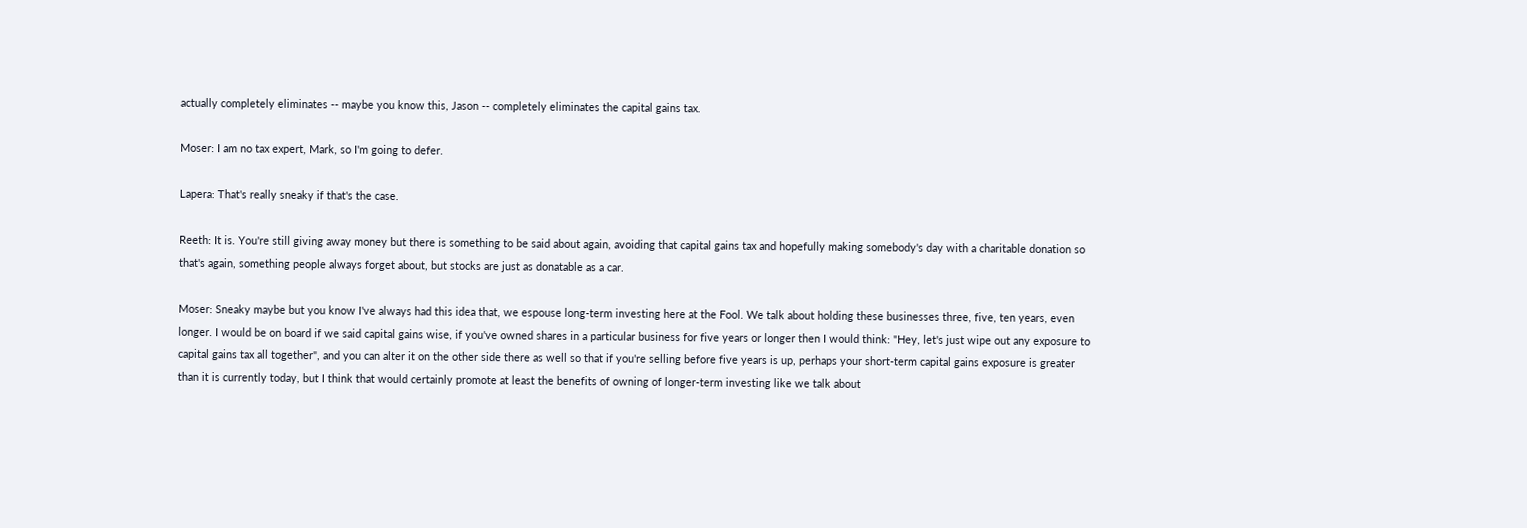actually completely eliminates -- maybe you know this, Jason -- completely eliminates the capital gains tax.

Moser: I am no tax expert, Mark, so I'm going to defer.

Lapera: That's really sneaky if that's the case.

Reeth: It is. You're still giving away money but there is something to be said about again, avoiding that capital gains tax and hopefully making somebody's day with a charitable donation so that's again, something people always forget about, but stocks are just as donatable as a car.

Moser: Sneaky maybe but you know I've always had this idea that, we espouse long-term investing here at the Fool. We talk about holding these businesses three, five, ten years, even longer. I would be on board if we said capital gains wise, if you've owned shares in a particular business for five years or longer then I would think: "Hey, let's just wipe out any exposure to capital gains tax all together", and you can alter it on the other side there as well so that if you're selling before five years is up, perhaps your short-term capital gains exposure is greater than it is currently today, but I think that would certainly promote at least the benefits of owning of longer-term investing like we talk about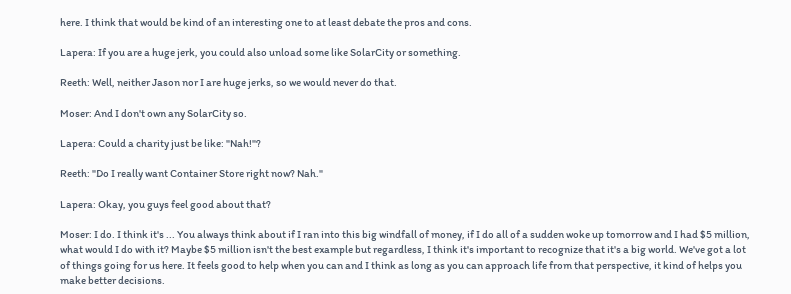here. I think that would be kind of an interesting one to at least debate the pros and cons.

Lapera: If you are a huge jerk, you could also unload some like SolarCity or something.

Reeth: Well, neither Jason nor I are huge jerks, so we would never do that.

Moser: And I don't own any SolarCity so.

Lapera: Could a charity just be like: "Nah!"?

Reeth: "Do I really want Container Store right now? Nah."

Lapera: Okay, you guys feel good about that?

Moser: I do. I think it's ... You always think about if I ran into this big windfall of money, if I do all of a sudden woke up tomorrow and I had $5 million, what would I do with it? Maybe $5 million isn't the best example but regardless, I think it's important to recognize that it's a big world. We've got a lot of things going for us here. It feels good to help when you can and I think as long as you can approach life from that perspective, it kind of helps you make better decisions.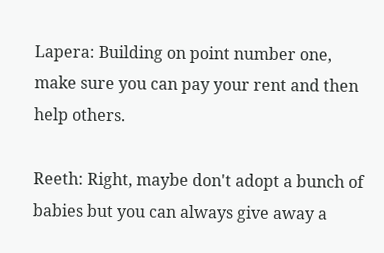Lapera: Building on point number one, make sure you can pay your rent and then help others.

Reeth: Right, maybe don't adopt a bunch of babies but you can always give away a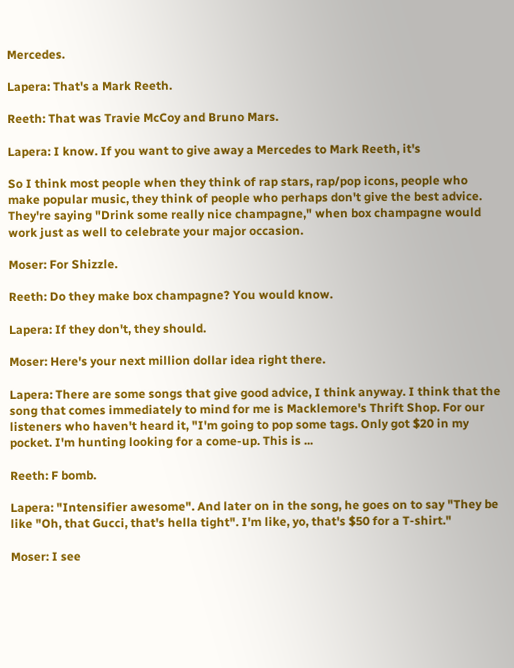Mercedes.

Lapera: That's a Mark Reeth.

Reeth: That was Travie McCoy and Bruno Mars.

Lapera: I know. If you want to give away a Mercedes to Mark Reeth, it's

So I think most people when they think of rap stars, rap/pop icons, people who make popular music, they think of people who perhaps don't give the best advice. They're saying "Drink some really nice champagne," when box champagne would work just as well to celebrate your major occasion.

Moser: For Shizzle.

Reeth: Do they make box champagne? You would know.

Lapera: If they don't, they should.

Moser: Here's your next million dollar idea right there.

Lapera: There are some songs that give good advice, I think anyway. I think that the song that comes immediately to mind for me is Macklemore's Thrift Shop. For our listeners who haven't heard it, "I'm going to pop some tags. Only got $20 in my pocket. I'm hunting looking for a come-up. This is ...

Reeth: F bomb.

Lapera: "Intensifier awesome". And later on in the song, he goes on to say "They be like "Oh, that Gucci, that's hella tight". I'm like, yo, that's $50 for a T-shirt."

Moser: I see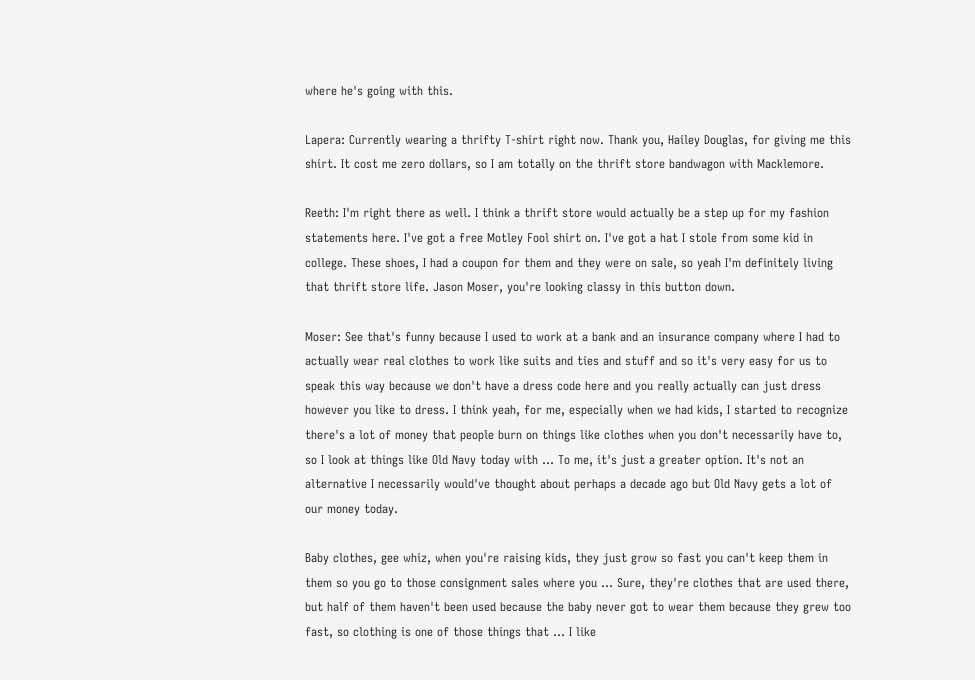where he's going with this.

Lapera: Currently wearing a thrifty T-shirt right now. Thank you, Hailey Douglas, for giving me this shirt. It cost me zero dollars, so I am totally on the thrift store bandwagon with Macklemore.

Reeth: I'm right there as well. I think a thrift store would actually be a step up for my fashion statements here. I've got a free Motley Fool shirt on. I've got a hat I stole from some kid in college. These shoes, I had a coupon for them and they were on sale, so yeah I'm definitely living that thrift store life. Jason Moser, you're looking classy in this button down.

Moser: See that's funny because I used to work at a bank and an insurance company where I had to actually wear real clothes to work like suits and ties and stuff and so it's very easy for us to speak this way because we don't have a dress code here and you really actually can just dress however you like to dress. I think yeah, for me, especially when we had kids, I started to recognize there's a lot of money that people burn on things like clothes when you don't necessarily have to, so I look at things like Old Navy today with ... To me, it's just a greater option. It's not an alternative I necessarily would've thought about perhaps a decade ago but Old Navy gets a lot of our money today.

Baby clothes, gee whiz, when you're raising kids, they just grow so fast you can't keep them in them so you go to those consignment sales where you ... Sure, they're clothes that are used there, but half of them haven't been used because the baby never got to wear them because they grew too fast, so clothing is one of those things that ... I like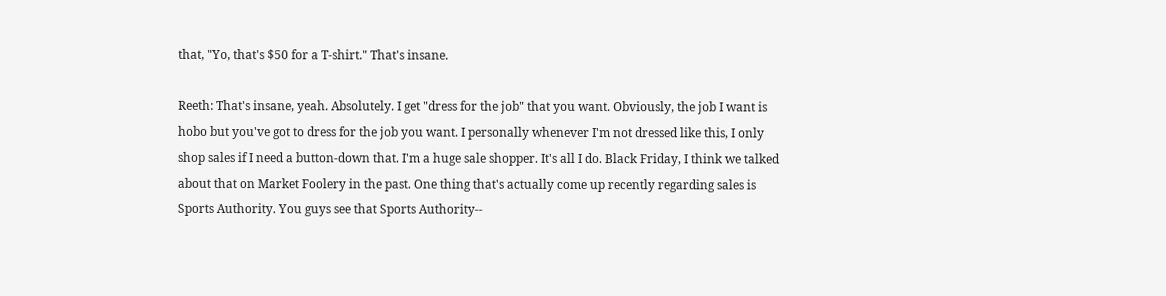that, "Yo, that's $50 for a T-shirt." That's insane.

Reeth: That's insane, yeah. Absolutely. I get "dress for the job" that you want. Obviously, the job I want is hobo but you've got to dress for the job you want. I personally whenever I'm not dressed like this, I only shop sales if I need a button-down that. I'm a huge sale shopper. It's all I do. Black Friday, I think we talked about that on Market Foolery in the past. One thing that's actually come up recently regarding sales is Sports Authority. You guys see that Sports Authority--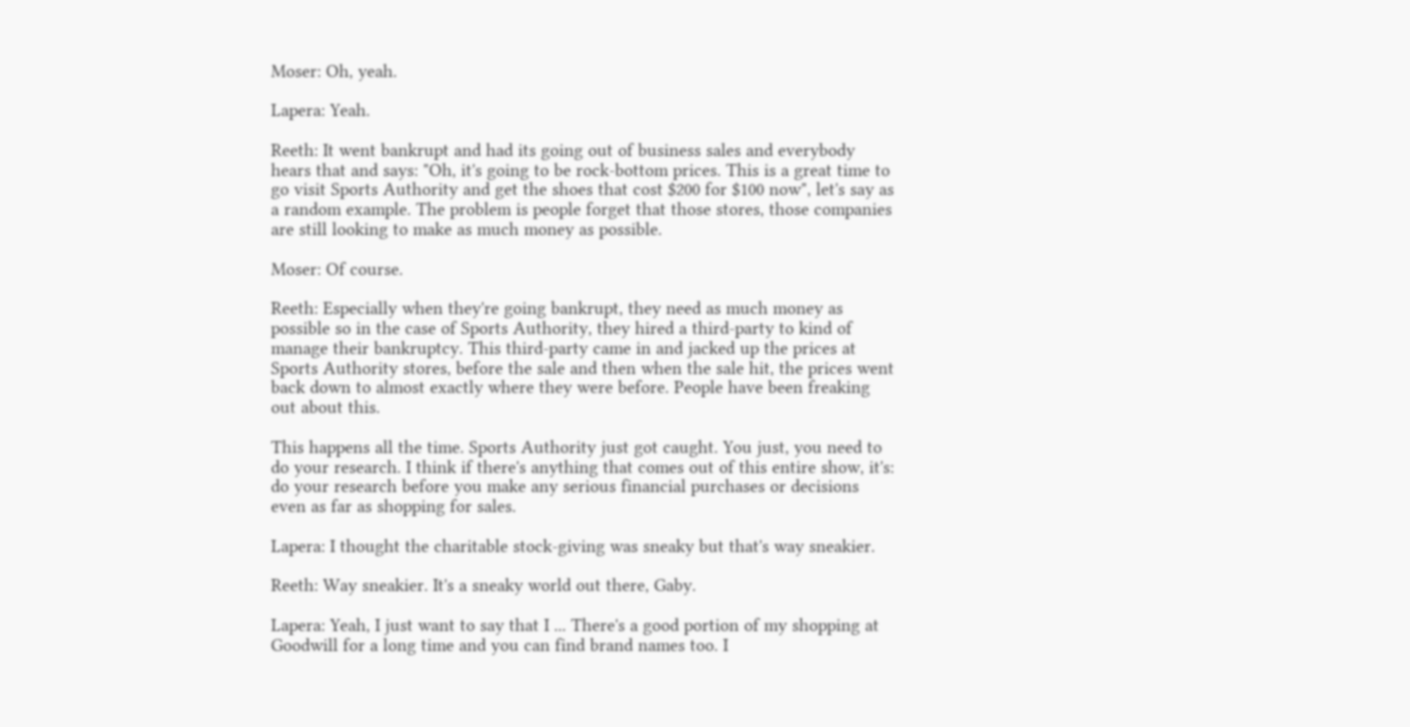Moser: Oh, yeah.

Lapera: Yeah.

Reeth: It went bankrupt and had its going out of business sales and everybody hears that and says: "Oh, it's going to be rock-bottom prices. This is a great time to go visit Sports Authority and get the shoes that cost $200 for $100 now", let's say as a random example. The problem is people forget that those stores, those companies are still looking to make as much money as possible.

Moser: Of course.

Reeth: Especially when they're going bankrupt, they need as much money as possible so in the case of Sports Authority, they hired a third-party to kind of manage their bankruptcy. This third-party came in and jacked up the prices at Sports Authority stores, before the sale and then when the sale hit, the prices went back down to almost exactly where they were before. People have been freaking out about this.

This happens all the time. Sports Authority just got caught. You just, you need to do your research. I think if there's anything that comes out of this entire show, it's: do your research before you make any serious financial purchases or decisions even as far as shopping for sales.

Lapera: I thought the charitable stock-giving was sneaky but that's way sneakier.

Reeth: Way sneakier. It's a sneaky world out there, Gaby.

Lapera: Yeah, I just want to say that I ... There's a good portion of my shopping at Goodwill for a long time and you can find brand names too. I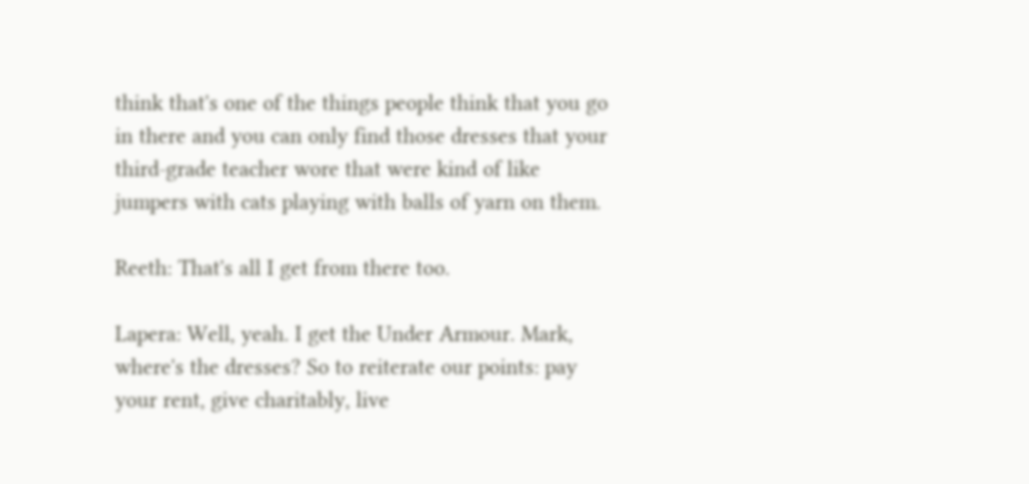think that's one of the things people think that you go in there and you can only find those dresses that your third-grade teacher wore that were kind of like jumpers with cats playing with balls of yarn on them.

Reeth: That's all I get from there too.

Lapera: Well, yeah. I get the Under Armour. Mark, where's the dresses? So to reiterate our points: pay your rent, give charitably, live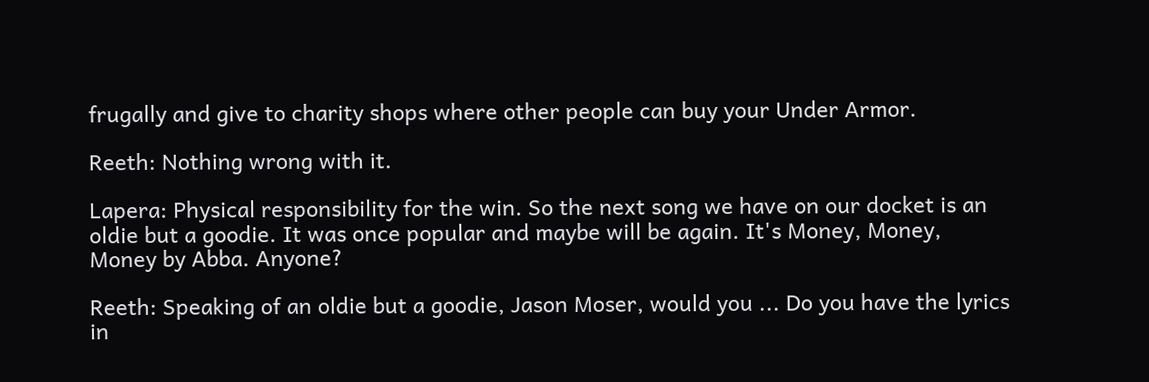frugally and give to charity shops where other people can buy your Under Armor.

Reeth: Nothing wrong with it.

Lapera: Physical responsibility for the win. So the next song we have on our docket is an oldie but a goodie. It was once popular and maybe will be again. It's Money, Money, Money by Abba. Anyone?

Reeth: Speaking of an oldie but a goodie, Jason Moser, would you ... Do you have the lyrics in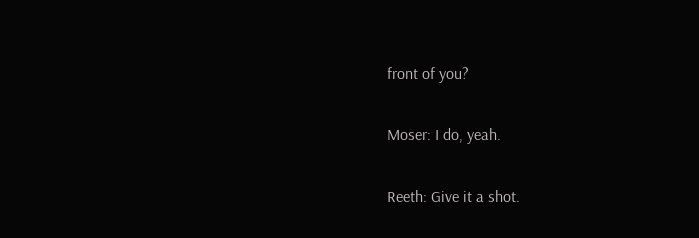front of you?

Moser: I do, yeah.

Reeth: Give it a shot.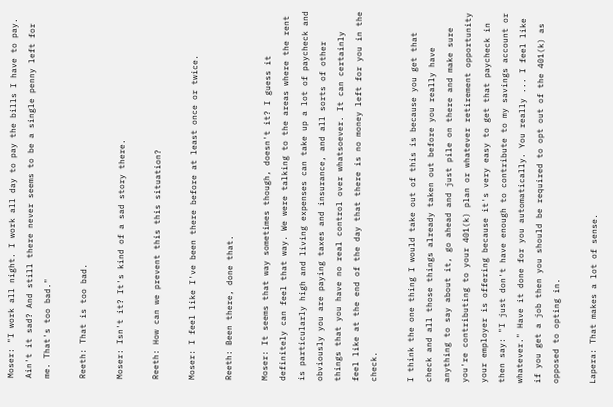Moser: "I work all night. I work all day to pay the bills I have to pay. Ain't it sad? And still there never seems to be a single penny left for me. That's too bad."

Reeth: That is too bad.

Moser: Isn't it? It's kind of a sad story there.

Reeth: How can we prevent this this situation?

Moser: I feel like I've been there before at least once or twice.

Reeth: Been there, done that.

Moser: It seems that way sometimes though, doesn't it? I guess it definitely can feel that way. We were talking to the areas where the rent is particularly high and living expenses can take up a lot of paycheck and obviously you are paying taxes and insurance, and all sorts of other things that you have no real control over whatsoever. It can certainly feel like at the end of the day that there is no money left for you in the check.

I think the one thing I would take out of this is because you get that check and all those things already taken out before you really have anything to say about it, go ahead and just pile on there and make sure you're contributing to your 401(k) plan or whatever retirement opportunity your employer is offering because it's very easy to get that paycheck in then say: "I just don't have enough to contribute to my savings account or whatever." Have it done for you automatically. You really ... I feel like if you get a job then you should be required to opt out of the 401(k) as opposed to opting in.

Lapera: That makes a lot of sense.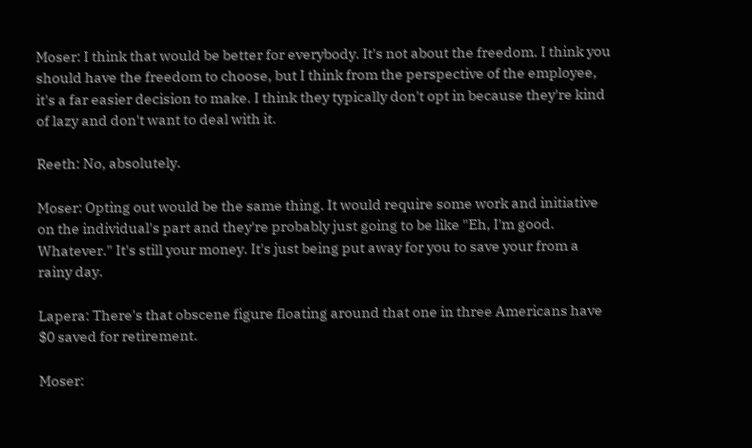Moser: I think that would be better for everybody. It's not about the freedom. I think you should have the freedom to choose, but I think from the perspective of the employee, it's a far easier decision to make. I think they typically don't opt in because they're kind of lazy and don't want to deal with it.

Reeth: No, absolutely.

Moser: Opting out would be the same thing. It would require some work and initiative on the individual's part and they're probably just going to be like "Eh, I'm good. Whatever." It's still your money. It's just being put away for you to save your from a rainy day.

Lapera: There's that obscene figure floating around that one in three Americans have $0 saved for retirement.

Moser: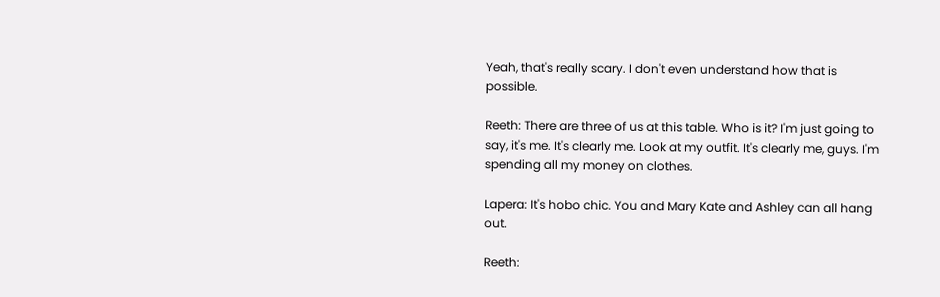Yeah, that's really scary. I don't even understand how that is possible.

Reeth: There are three of us at this table. Who is it? I'm just going to say, it's me. It's clearly me. Look at my outfit. It's clearly me, guys. I'm spending all my money on clothes.

Lapera: It's hobo chic. You and Mary Kate and Ashley can all hang out.

Reeth: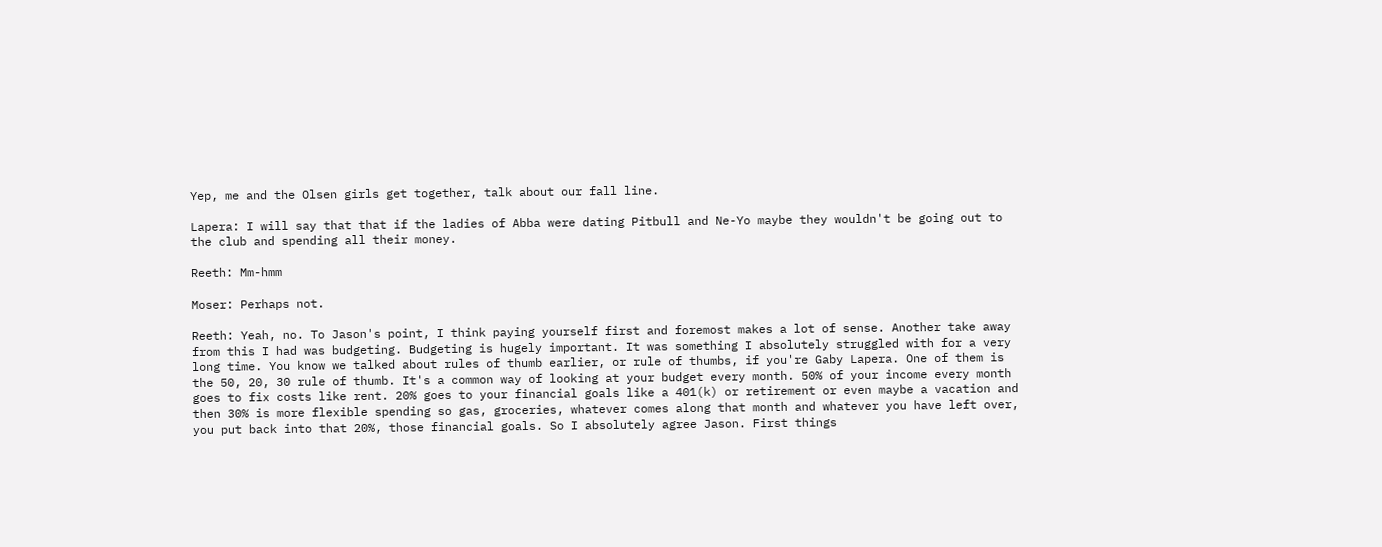Yep, me and the Olsen girls get together, talk about our fall line.

Lapera: I will say that that if the ladies of Abba were dating Pitbull and Ne-Yo maybe they wouldn't be going out to the club and spending all their money.

Reeth: Mm-hmm

Moser: Perhaps not.

Reeth: Yeah, no. To Jason's point, I think paying yourself first and foremost makes a lot of sense. Another take away from this I had was budgeting. Budgeting is hugely important. It was something I absolutely struggled with for a very long time. You know we talked about rules of thumb earlier, or rule of thumbs, if you're Gaby Lapera. One of them is the 50, 20, 30 rule of thumb. It's a common way of looking at your budget every month. 50% of your income every month goes to fix costs like rent. 20% goes to your financial goals like a 401(k) or retirement or even maybe a vacation and then 30% is more flexible spending so gas, groceries, whatever comes along that month and whatever you have left over, you put back into that 20%, those financial goals. So I absolutely agree Jason. First things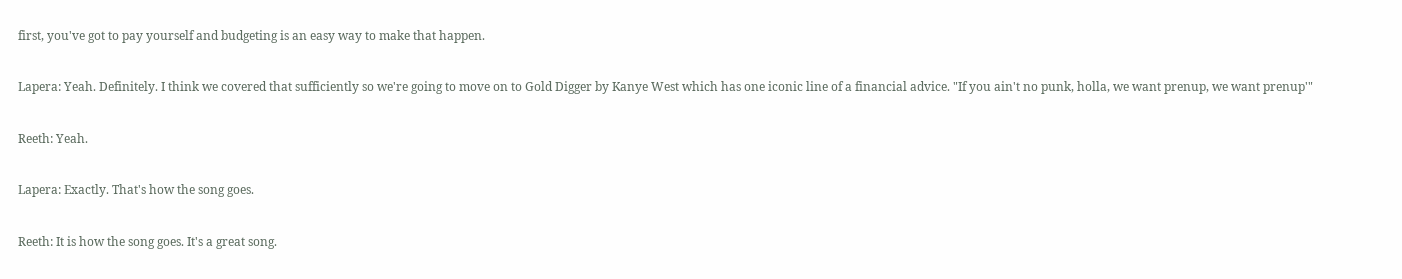first, you've got to pay yourself and budgeting is an easy way to make that happen.

Lapera: Yeah. Definitely. I think we covered that sufficiently so we're going to move on to Gold Digger by Kanye West which has one iconic line of a financial advice. "If you ain't no punk, holla, we want prenup, we want prenup'"

Reeth: Yeah.

Lapera: Exactly. That's how the song goes.

Reeth: It is how the song goes. It's a great song.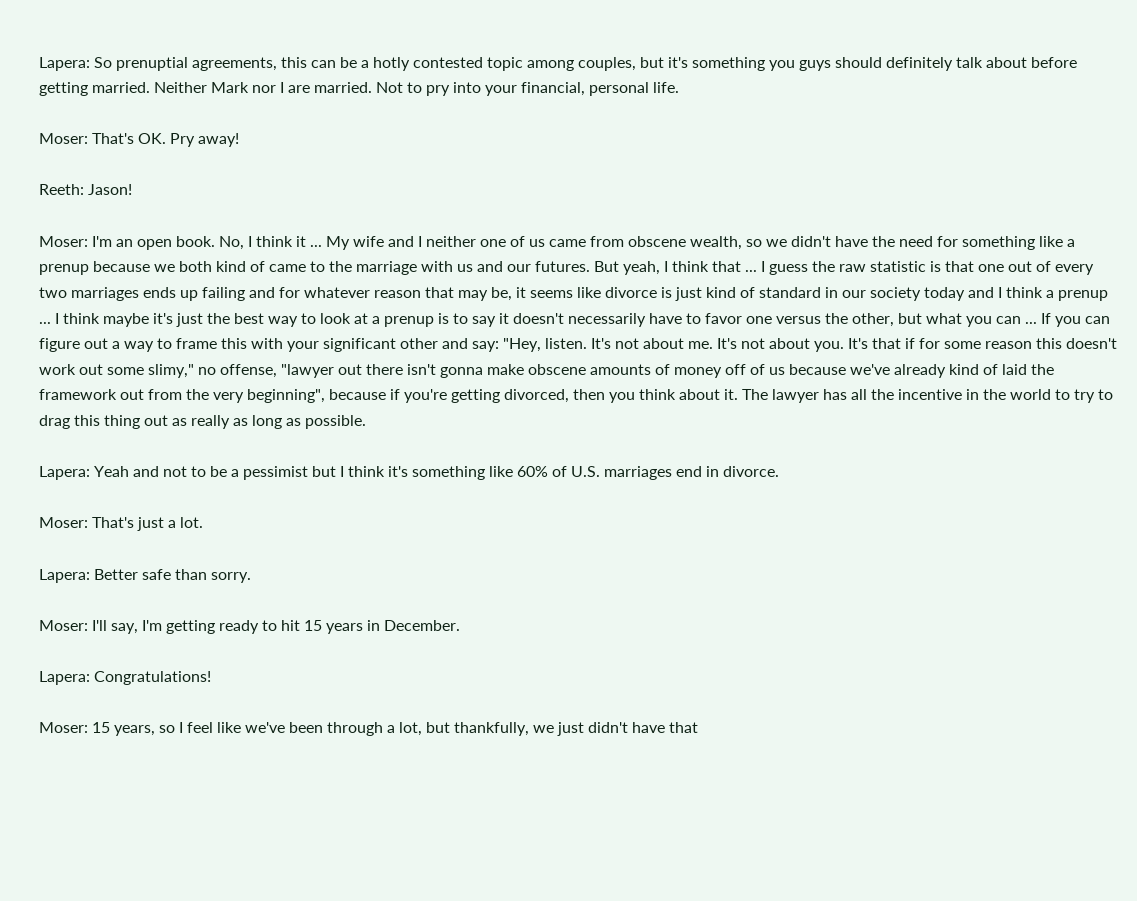Lapera: So prenuptial agreements, this can be a hotly contested topic among couples, but it's something you guys should definitely talk about before getting married. Neither Mark nor I are married. Not to pry into your financial, personal life.

Moser: That's OK. Pry away!

Reeth: Jason!

Moser: I'm an open book. No, I think it ... My wife and I neither one of us came from obscene wealth, so we didn't have the need for something like a prenup because we both kind of came to the marriage with us and our futures. But yeah, I think that ... I guess the raw statistic is that one out of every two marriages ends up failing and for whatever reason that may be, it seems like divorce is just kind of standard in our society today and I think a prenup ... I think maybe it's just the best way to look at a prenup is to say it doesn't necessarily have to favor one versus the other, but what you can ... If you can figure out a way to frame this with your significant other and say: "Hey, listen. It's not about me. It's not about you. It's that if for some reason this doesn't work out some slimy," no offense, "lawyer out there isn't gonna make obscene amounts of money off of us because we've already kind of laid the framework out from the very beginning", because if you're getting divorced, then you think about it. The lawyer has all the incentive in the world to try to drag this thing out as really as long as possible.

Lapera: Yeah and not to be a pessimist but I think it's something like 60% of U.S. marriages end in divorce.

Moser: That's just a lot.

Lapera: Better safe than sorry.

Moser: I'll say, I'm getting ready to hit 15 years in December.

Lapera: Congratulations!

Moser: 15 years, so I feel like we've been through a lot, but thankfully, we just didn't have that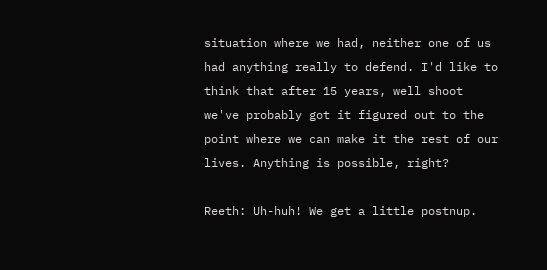situation where we had, neither one of us had anything really to defend. I'd like to think that after 15 years, well shoot we've probably got it figured out to the point where we can make it the rest of our lives. Anything is possible, right?

Reeth: Uh-huh! We get a little postnup.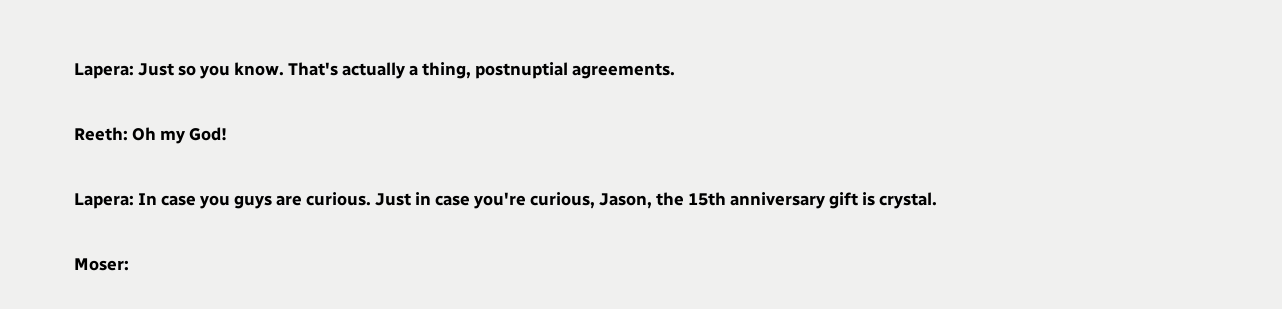Lapera: Just so you know. That's actually a thing, postnuptial agreements.

Reeth: Oh my God!

Lapera: In case you guys are curious. Just in case you're curious, Jason, the 15th anniversary gift is crystal.

Moser: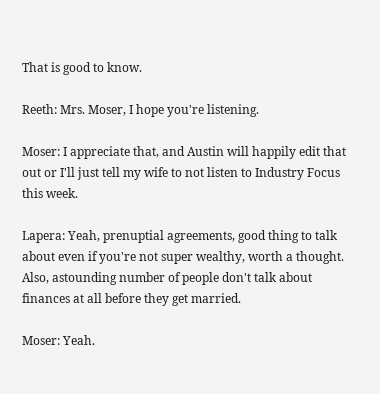That is good to know.

Reeth: Mrs. Moser, I hope you're listening.

Moser: I appreciate that, and Austin will happily edit that out or I'll just tell my wife to not listen to Industry Focus this week.

Lapera: Yeah, prenuptial agreements, good thing to talk about even if you're not super wealthy, worth a thought. Also, astounding number of people don't talk about finances at all before they get married.

Moser: Yeah.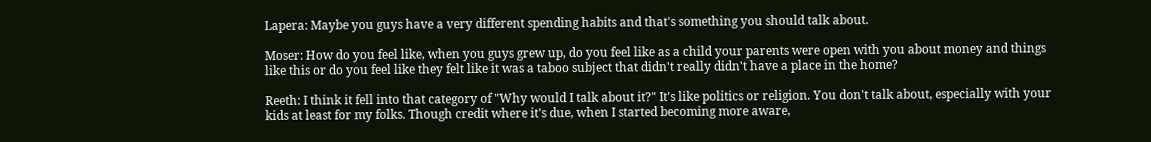Lapera: Maybe you guys have a very different spending habits and that's something you should talk about.

Moser: How do you feel like, when you guys grew up, do you feel like as a child your parents were open with you about money and things like this or do you feel like they felt like it was a taboo subject that didn't really didn't have a place in the home?

Reeth: I think it fell into that category of "Why would I talk about it?" It's like politics or religion. You don't talk about, especially with your kids at least for my folks. Though credit where it's due, when I started becoming more aware,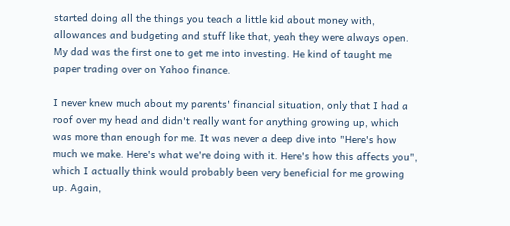started doing all the things you teach a little kid about money with, allowances and budgeting and stuff like that, yeah they were always open. My dad was the first one to get me into investing. He kind of taught me paper trading over on Yahoo finance.

I never knew much about my parents' financial situation, only that I had a roof over my head and didn't really want for anything growing up, which was more than enough for me. It was never a deep dive into "Here's how much we make. Here's what we're doing with it. Here's how this affects you", which I actually think would probably been very beneficial for me growing up. Again,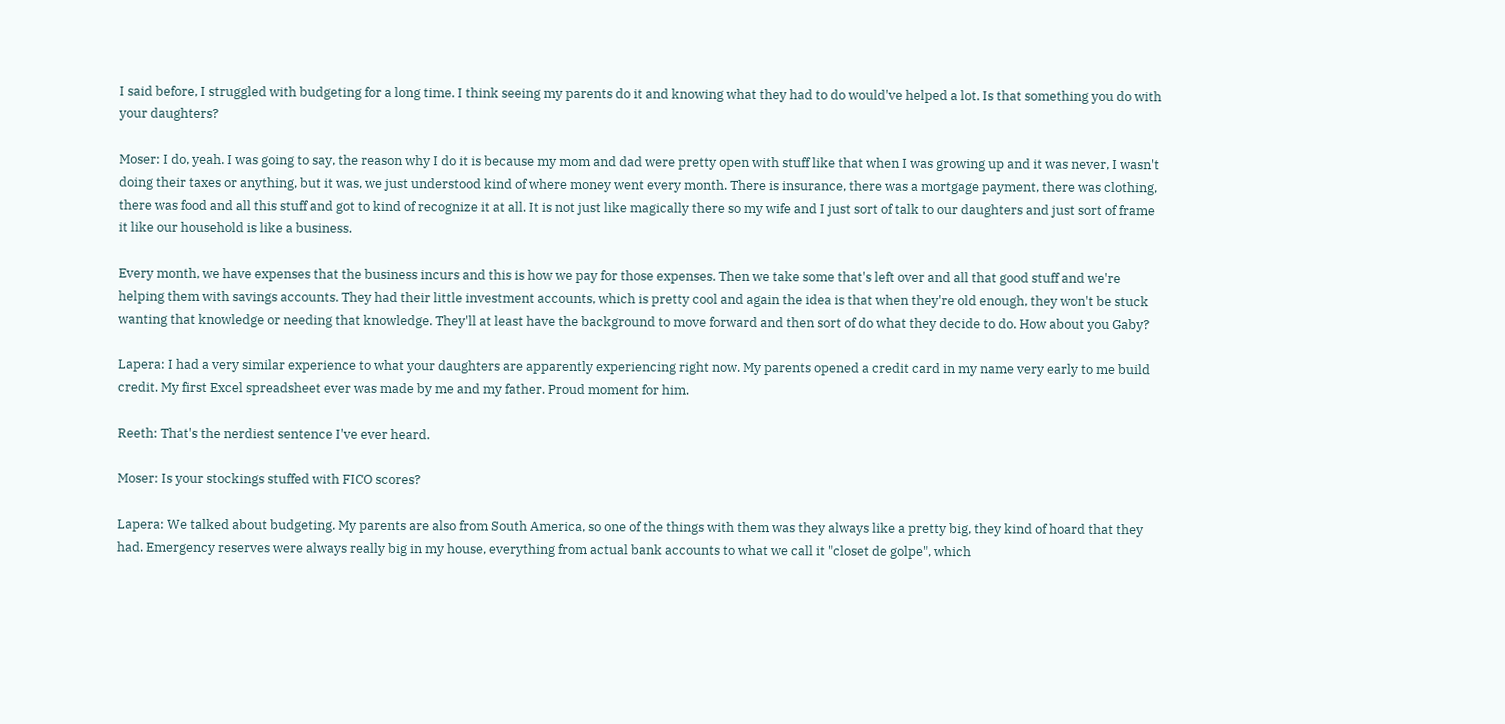I said before, I struggled with budgeting for a long time. I think seeing my parents do it and knowing what they had to do would've helped a lot. Is that something you do with your daughters?

Moser: I do, yeah. I was going to say, the reason why I do it is because my mom and dad were pretty open with stuff like that when I was growing up and it was never, I wasn't doing their taxes or anything, but it was, we just understood kind of where money went every month. There is insurance, there was a mortgage payment, there was clothing, there was food and all this stuff and got to kind of recognize it at all. It is not just like magically there so my wife and I just sort of talk to our daughters and just sort of frame it like our household is like a business.

Every month, we have expenses that the business incurs and this is how we pay for those expenses. Then we take some that's left over and all that good stuff and we're helping them with savings accounts. They had their little investment accounts, which is pretty cool and again the idea is that when they're old enough, they won't be stuck wanting that knowledge or needing that knowledge. They'll at least have the background to move forward and then sort of do what they decide to do. How about you Gaby?

Lapera: I had a very similar experience to what your daughters are apparently experiencing right now. My parents opened a credit card in my name very early to me build credit. My first Excel spreadsheet ever was made by me and my father. Proud moment for him.

Reeth: That's the nerdiest sentence I've ever heard.

Moser: Is your stockings stuffed with FICO scores?

Lapera: We talked about budgeting. My parents are also from South America, so one of the things with them was they always like a pretty big, they kind of hoard that they had. Emergency reserves were always really big in my house, everything from actual bank accounts to what we call it "closet de golpe", which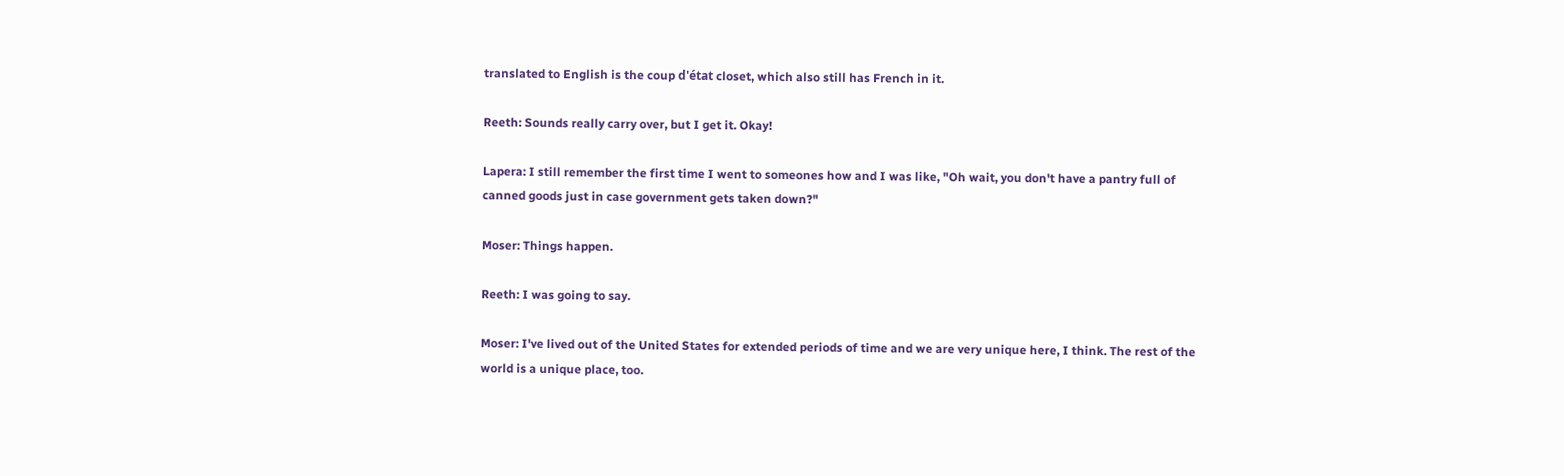translated to English is the coup d'état closet, which also still has French in it.

Reeth: Sounds really carry over, but I get it. Okay!

Lapera: I still remember the first time I went to someones how and I was like, "Oh wait, you don't have a pantry full of canned goods just in case government gets taken down?"

Moser: Things happen.

Reeth: I was going to say.

Moser: I've lived out of the United States for extended periods of time and we are very unique here, I think. The rest of the world is a unique place, too.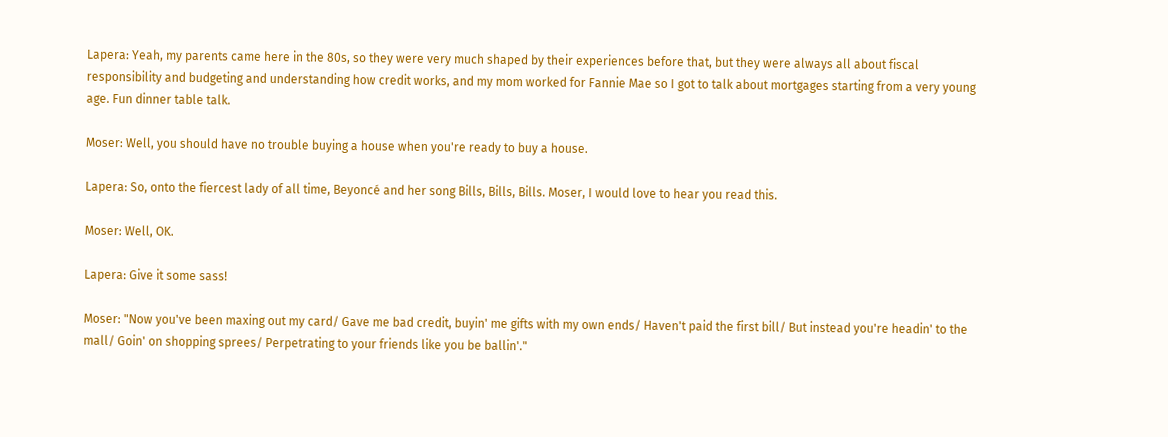Lapera: Yeah, my parents came here in the 80s, so they were very much shaped by their experiences before that, but they were always all about fiscal responsibility and budgeting and understanding how credit works, and my mom worked for Fannie Mae so I got to talk about mortgages starting from a very young age. Fun dinner table talk.

Moser: Well, you should have no trouble buying a house when you're ready to buy a house.

Lapera: So, onto the fiercest lady of all time, Beyoncé and her song Bills, Bills, Bills. Moser, I would love to hear you read this.

Moser: Well, OK.

Lapera: Give it some sass!

Moser: "Now you've been maxing out my card/ Gave me bad credit, buyin' me gifts with my own ends/ Haven't paid the first bill/ But instead you're headin' to the mall/ Goin' on shopping sprees/ Perpetrating to your friends like you be ballin'."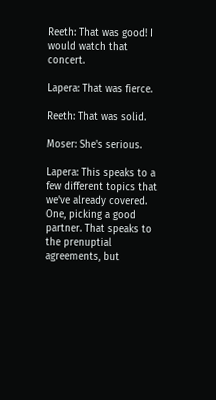Reeth: That was good! I would watch that concert.

Lapera: That was fierce.

Reeth: That was solid.

Moser: She's serious.

Lapera: This speaks to a few different topics that we've already covered. One, picking a good partner. That speaks to the prenuptial agreements, but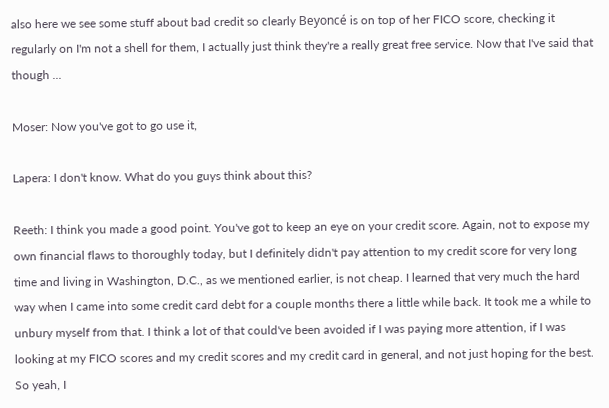also here we see some stuff about bad credit so clearly Beyoncé is on top of her FICO score, checking it regularly on I'm not a shell for them, I actually just think they're a really great free service. Now that I've said that though ...

Moser: Now you've got to go use it,

Lapera: I don't know. What do you guys think about this?

Reeth: I think you made a good point. You've got to keep an eye on your credit score. Again, not to expose my own financial flaws to thoroughly today, but I definitely didn't pay attention to my credit score for very long time and living in Washington, D.C., as we mentioned earlier, is not cheap. I learned that very much the hard way when I came into some credit card debt for a couple months there a little while back. It took me a while to unbury myself from that. I think a lot of that could've been avoided if I was paying more attention, if I was looking at my FICO scores and my credit scores and my credit card in general, and not just hoping for the best. So yeah, I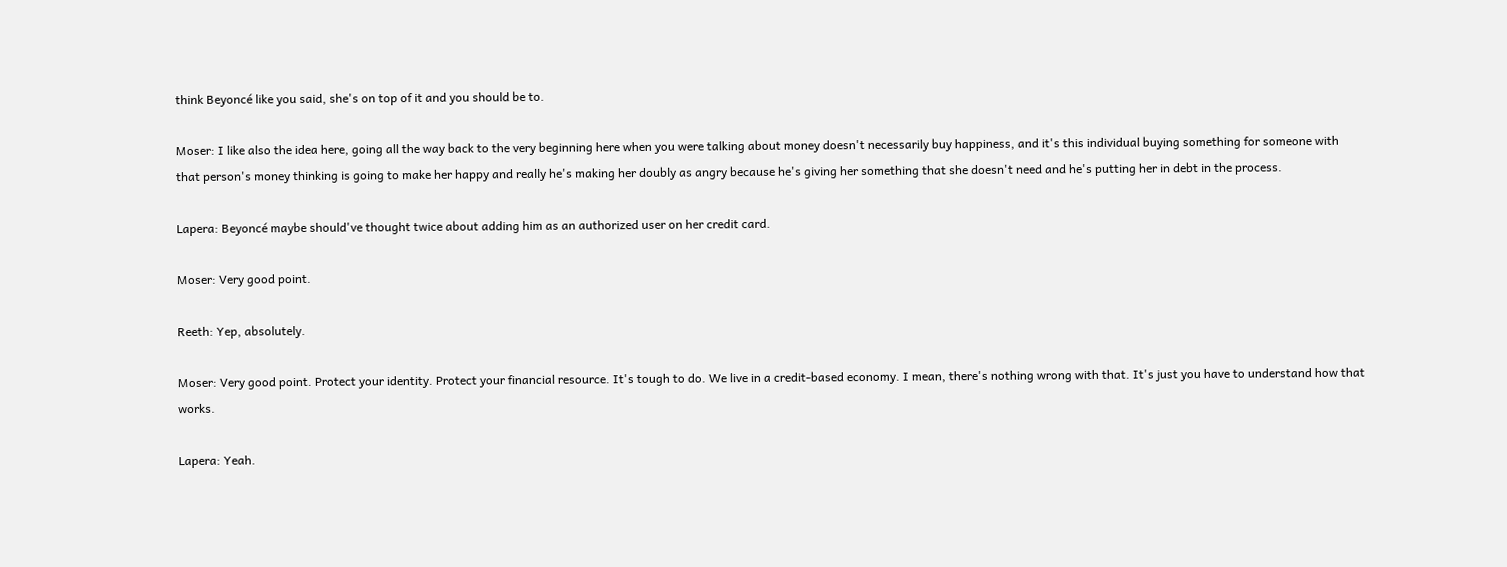think Beyoncé like you said, she's on top of it and you should be to.

Moser: I like also the idea here, going all the way back to the very beginning here when you were talking about money doesn't necessarily buy happiness, and it's this individual buying something for someone with that person's money thinking is going to make her happy and really he's making her doubly as angry because he's giving her something that she doesn't need and he's putting her in debt in the process.

Lapera: Beyoncé maybe should've thought twice about adding him as an authorized user on her credit card.

Moser: Very good point.

Reeth: Yep, absolutely.

Moser: Very good point. Protect your identity. Protect your financial resource. It's tough to do. We live in a credit-based economy. I mean, there's nothing wrong with that. It's just you have to understand how that works.

Lapera: Yeah.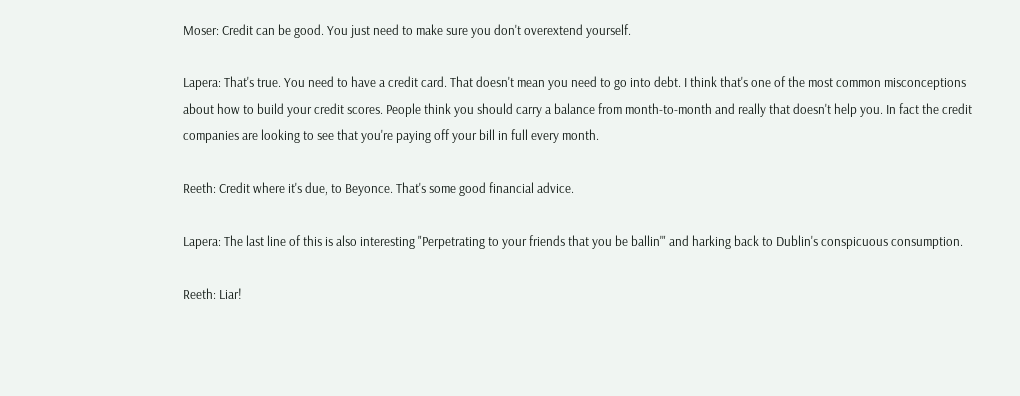Moser: Credit can be good. You just need to make sure you don't overextend yourself.

Lapera: That's true. You need to have a credit card. That doesn't mean you need to go into debt. I think that's one of the most common misconceptions about how to build your credit scores. People think you should carry a balance from month-to-month and really that doesn't help you. In fact the credit companies are looking to see that you're paying off your bill in full every month.

Reeth: Credit where it's due, to Beyonce. That's some good financial advice.

Lapera: The last line of this is also interesting "Perpetrating to your friends that you be ballin'" and harking back to Dublin's conspicuous consumption.

Reeth: Liar!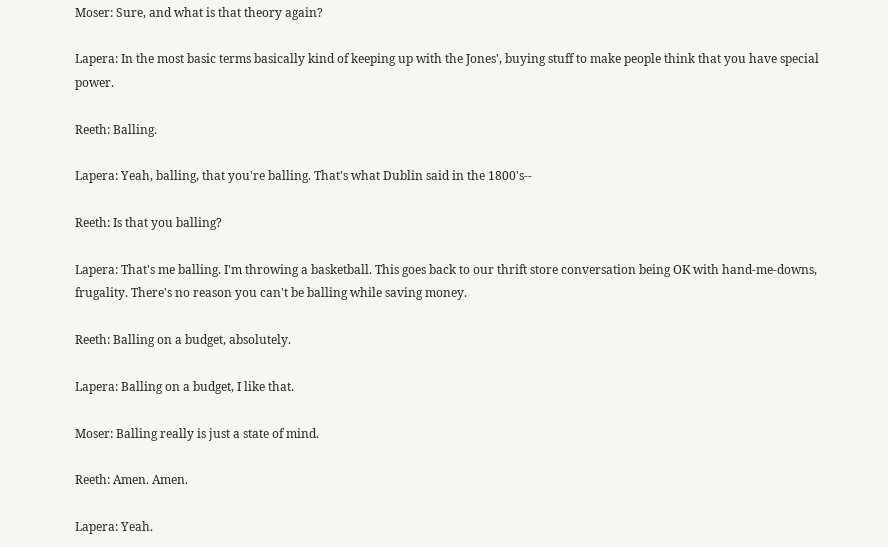Moser: Sure, and what is that theory again?

Lapera: In the most basic terms basically kind of keeping up with the Jones', buying stuff to make people think that you have special power.

Reeth: Balling.

Lapera: Yeah, balling, that you're balling. That's what Dublin said in the 1800's--

Reeth: Is that you balling?

Lapera: That's me balling. I'm throwing a basketball. This goes back to our thrift store conversation being OK with hand-me-downs, frugality. There's no reason you can't be balling while saving money.

Reeth: Balling on a budget, absolutely.

Lapera: Balling on a budget, I like that.

Moser: Balling really is just a state of mind.

Reeth: Amen. Amen.

Lapera: Yeah.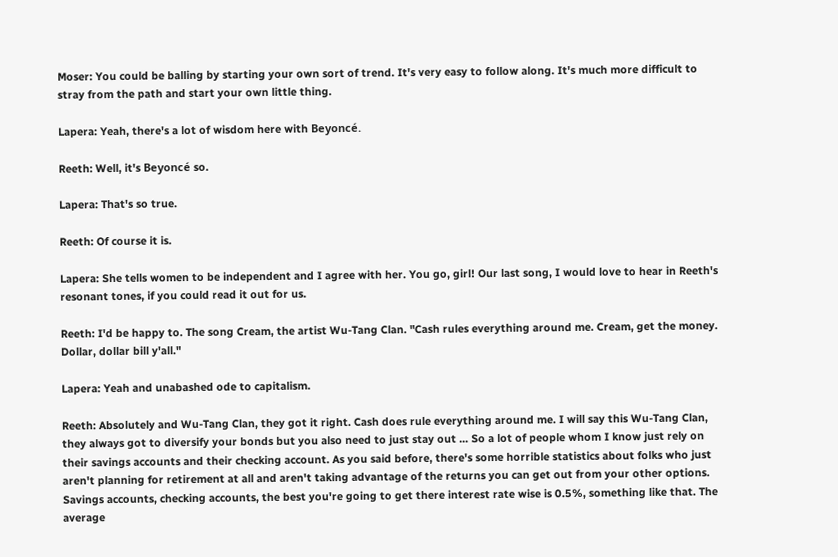Moser: You could be balling by starting your own sort of trend. It's very easy to follow along. It's much more difficult to stray from the path and start your own little thing.

Lapera: Yeah, there's a lot of wisdom here with Beyoncé.

Reeth: Well, it's Beyoncé so.

Lapera: That's so true.

Reeth: Of course it is.

Lapera: She tells women to be independent and I agree with her. You go, girl! Our last song, I would love to hear in Reeth's resonant tones, if you could read it out for us.

Reeth: I'd be happy to. The song Cream, the artist Wu-Tang Clan. "Cash rules everything around me. Cream, get the money. Dollar, dollar bill y'all."

Lapera: Yeah and unabashed ode to capitalism.

Reeth: Absolutely and Wu-Tang Clan, they got it right. Cash does rule everything around me. I will say this Wu-Tang Clan, they always got to diversify your bonds but you also need to just stay out ... So a lot of people whom I know just rely on their savings accounts and their checking account. As you said before, there's some horrible statistics about folks who just aren't planning for retirement at all and aren't taking advantage of the returns you can get out from your other options. Savings accounts, checking accounts, the best you're going to get there interest rate wise is 0.5%, something like that. The average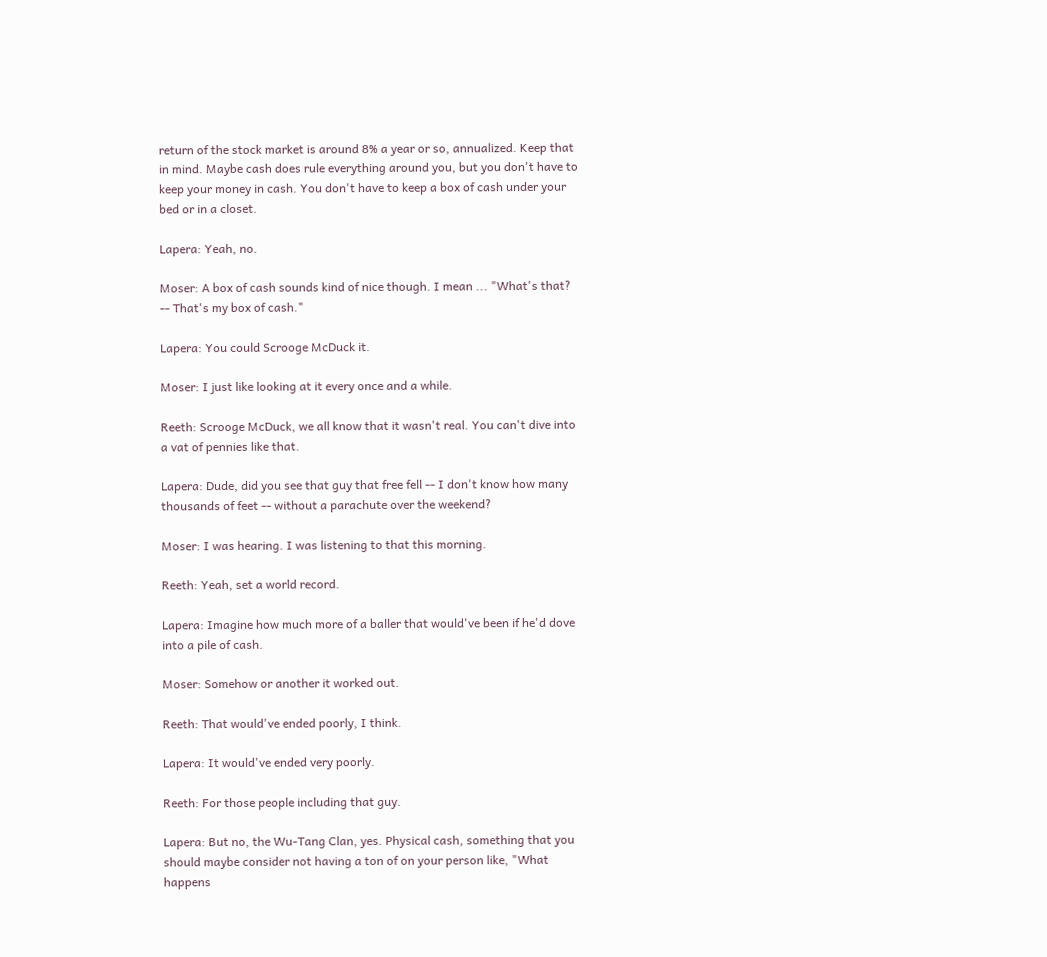return of the stock market is around 8% a year or so, annualized. Keep that in mind. Maybe cash does rule everything around you, but you don't have to keep your money in cash. You don't have to keep a box of cash under your bed or in a closet.

Lapera: Yeah, no.

Moser: A box of cash sounds kind of nice though. I mean ... "What's that? -- That's my box of cash."

Lapera: You could Scrooge McDuck it.

Moser: I just like looking at it every once and a while.

Reeth: Scrooge McDuck, we all know that it wasn't real. You can't dive into a vat of pennies like that.

Lapera: Dude, did you see that guy that free fell -- I don't know how many thousands of feet -- without a parachute over the weekend?

Moser: I was hearing. I was listening to that this morning.

Reeth: Yeah, set a world record.

Lapera: Imagine how much more of a baller that would've been if he'd dove into a pile of cash.

Moser: Somehow or another it worked out.

Reeth: That would've ended poorly, I think.

Lapera: It would've ended very poorly.

Reeth: For those people including that guy.

Lapera: But no, the Wu-Tang Clan, yes. Physical cash, something that you should maybe consider not having a ton of on your person like, "What happens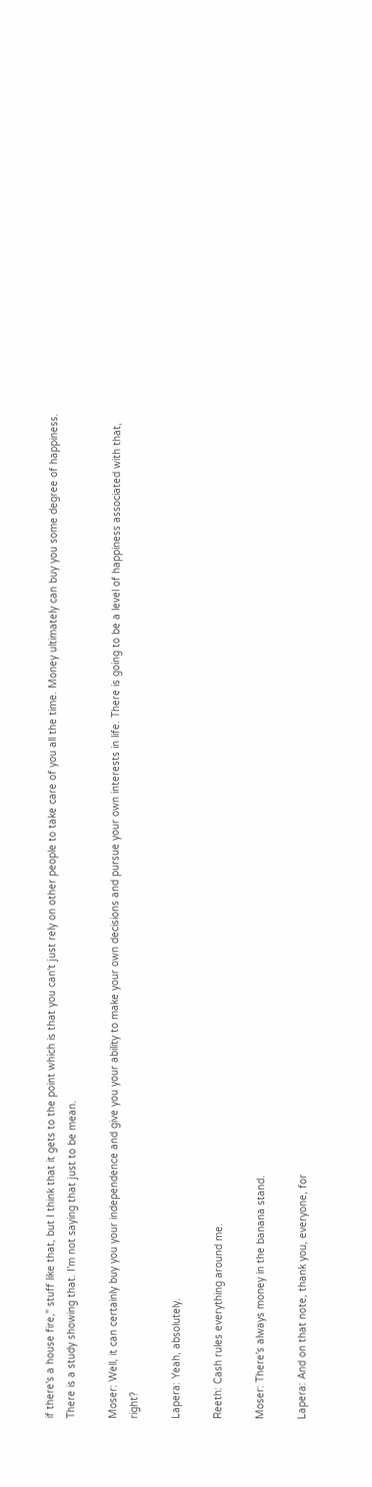if there's a house fire," stuff like that, but I think that it gets to the point which is that you can't just rely on other people to take care of you all the time. Money ultimately can buy you some degree of happiness. There is a study showing that. I'm not saying that just to be mean.

Moser: Well, it can certainly buy you your independence and give you your ability to make your own decisions and pursue your own interests in life. There is going to be a level of happiness associated with that, right?

Lapera: Yeah, absolutely.

Reeth: Cash rules everything around me.

Moser: There's always money in the banana stand.

Lapera: And on that note, thank you, everyone, for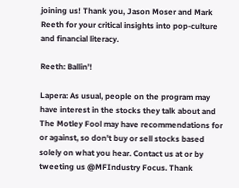joining us! Thank you, Jason Moser and Mark Reeth for your critical insights into pop-culture and financial literacy.

Reeth: Ballin'!

Lapera: As usual, people on the program may have interest in the stocks they talk about and The Motley Fool may have recommendations for or against, so don't buy or sell stocks based solely on what you hear. Contact us at or by tweeting us @MFIndustry Focus. Thank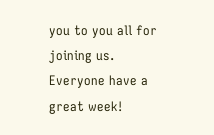you to you all for joining us. Everyone have a great week!